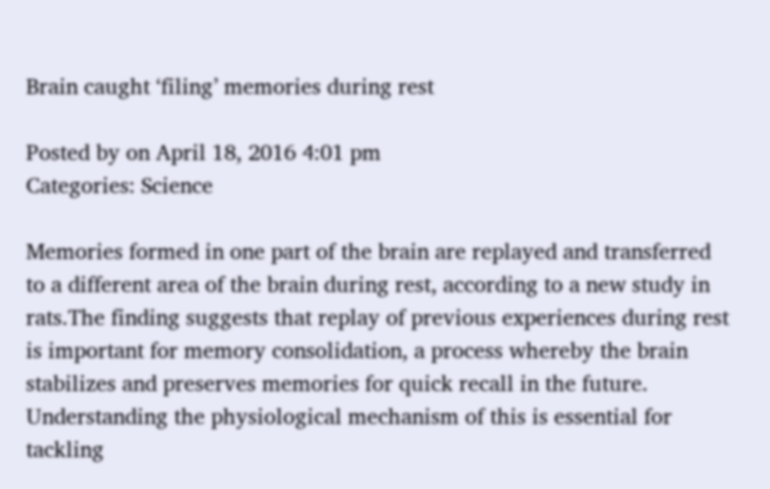Brain caught ‘filing’ memories during rest

Posted by on April 18, 2016 4:01 pm
Categories: Science

Memories formed in one part of the brain are replayed and transferred to a different area of the brain during rest, according to a new study in rats.The finding suggests that replay of previous experiences during rest is important for memory consolidation, a process whereby the brain stabilizes and preserves memories for quick recall in the future. Understanding the physiological mechanism of this is essential for tackling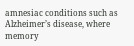amnesiac conditions such as Alzheimer’s disease, where memory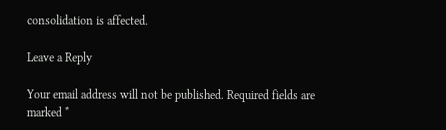consolidation is affected.

Leave a Reply

Your email address will not be published. Required fields are marked *